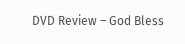DVD Review – God Bless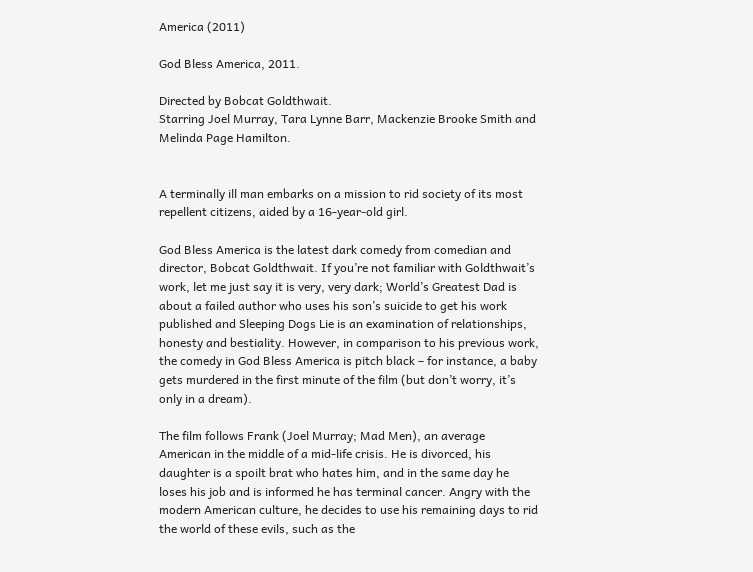America (2011)

God Bless America, 2011.

Directed by Bobcat Goldthwait.
Starring Joel Murray, Tara Lynne Barr, Mackenzie Brooke Smith and Melinda Page Hamilton.


A terminally ill man embarks on a mission to rid society of its most repellent citizens, aided by a 16-year-old girl.

God Bless America is the latest dark comedy from comedian and director, Bobcat Goldthwait. If you’re not familiar with Goldthwait’s work, let me just say it is very, very dark; World’s Greatest Dad is about a failed author who uses his son’s suicide to get his work published and Sleeping Dogs Lie is an examination of relationships, honesty and bestiality. However, in comparison to his previous work, the comedy in God Bless America is pitch black – for instance, a baby gets murdered in the first minute of the film (but don’t worry, it’s only in a dream).

The film follows Frank (Joel Murray; Mad Men), an average American in the middle of a mid-life crisis. He is divorced, his daughter is a spoilt brat who hates him, and in the same day he loses his job and is informed he has terminal cancer. Angry with the modern American culture, he decides to use his remaining days to rid the world of these evils, such as the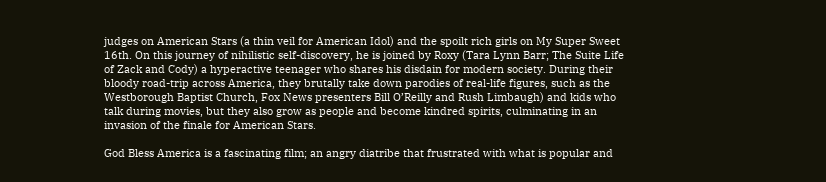judges on American Stars (a thin veil for American Idol) and the spoilt rich girls on My Super Sweet 16th. On this journey of nihilistic self-discovery, he is joined by Roxy (Tara Lynn Barr; The Suite Life of Zack and Cody) a hyperactive teenager who shares his disdain for modern society. During their bloody road-trip across America, they brutally take down parodies of real-life figures, such as the Westborough Baptist Church, Fox News presenters Bill O’Reilly and Rush Limbaugh) and kids who talk during movies, but they also grow as people and become kindred spirits, culminating in an invasion of the finale for American Stars.

God Bless America is a fascinating film; an angry diatribe that frustrated with what is popular and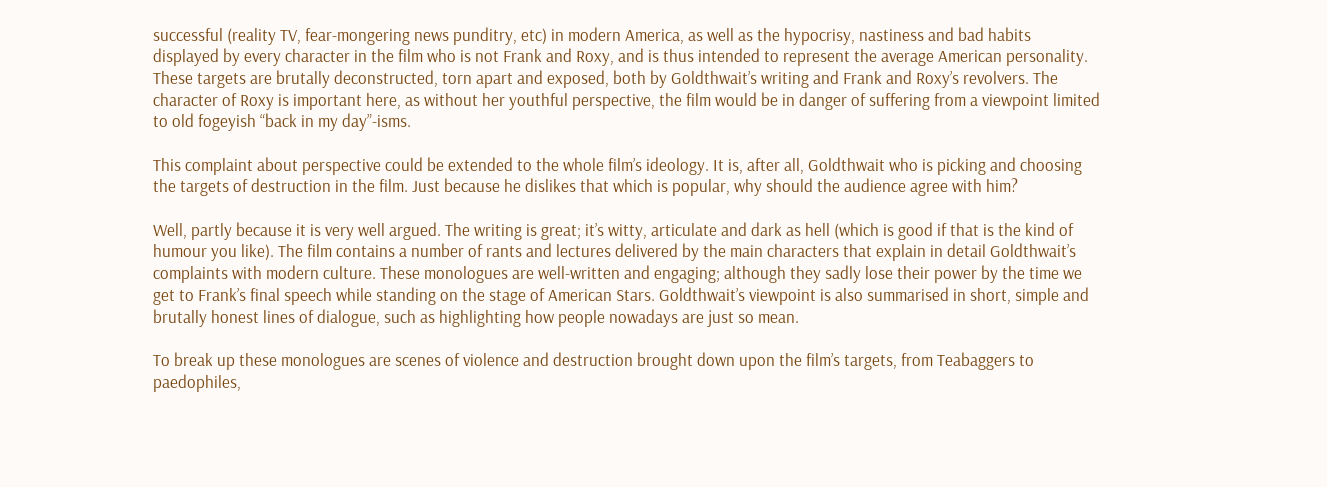successful (reality TV, fear-mongering news punditry, etc) in modern America, as well as the hypocrisy, nastiness and bad habits displayed by every character in the film who is not Frank and Roxy, and is thus intended to represent the average American personality. These targets are brutally deconstructed, torn apart and exposed, both by Goldthwait’s writing and Frank and Roxy’s revolvers. The character of Roxy is important here, as without her youthful perspective, the film would be in danger of suffering from a viewpoint limited to old fogeyish “back in my day”-isms.

This complaint about perspective could be extended to the whole film’s ideology. It is, after all, Goldthwait who is picking and choosing the targets of destruction in the film. Just because he dislikes that which is popular, why should the audience agree with him?

Well, partly because it is very well argued. The writing is great; it’s witty, articulate and dark as hell (which is good if that is the kind of humour you like). The film contains a number of rants and lectures delivered by the main characters that explain in detail Goldthwait’s complaints with modern culture. These monologues are well-written and engaging; although they sadly lose their power by the time we get to Frank’s final speech while standing on the stage of American Stars. Goldthwait’s viewpoint is also summarised in short, simple and brutally honest lines of dialogue, such as highlighting how people nowadays are just so mean.

To break up these monologues are scenes of violence and destruction brought down upon the film’s targets, from Teabaggers to paedophiles,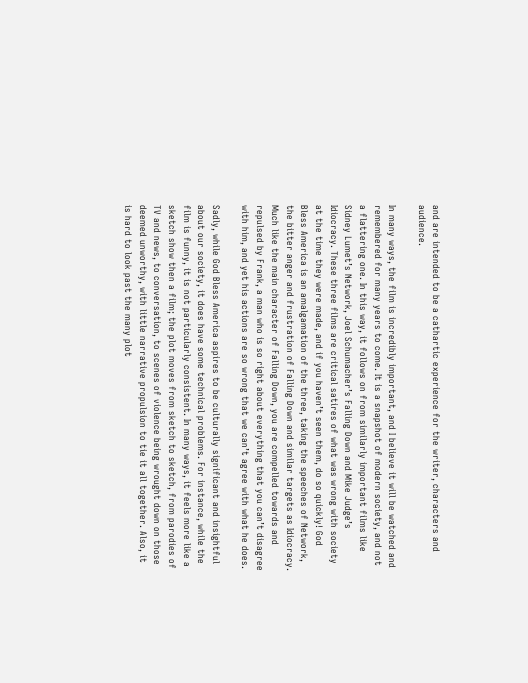and are intended to be a cathartic experience for the writer, characters and audience.

In many ways, the film is incredibly important, and I believe it will be watched and remembered for many years to come. It is a snapshot of modern society, and not a flattering one. In this way, it follows on from similarly important films like Sidney Lumet’s Network, Joel Schumacher’s Falling Down and Mike Judge’s Idiocracy. These three films are critical satires of what was wrong with society at the time they were made, and if you haven’t seen them, do so quickly! God Bless America is an amalgamation of the three, taking the speeches of Network, the bitter anger and frustration of Falling Down and similar targets as Idiocracy. Much like the main character of Falling Down, you are compelled towards and repulsed by Frank, a man who is so right about everything that you can’t disagree with him, and yet his actions are so wrong that we can’t agree with what he does.

Sadly, while God Bless America aspires to be culturally significant and insightful about our society, it does have some technical problems. For instance, while the film is funny, it is not particularly consistent. In many ways, it feels more like a sketch show then a film; the plot moves from sketch to sketch, from parodies of TV and news, to conversation, to scenes of violence being wrought down on those deemed unworthy, with little narrative propulsion to tie it all together. Also, it is hard to look past the many plot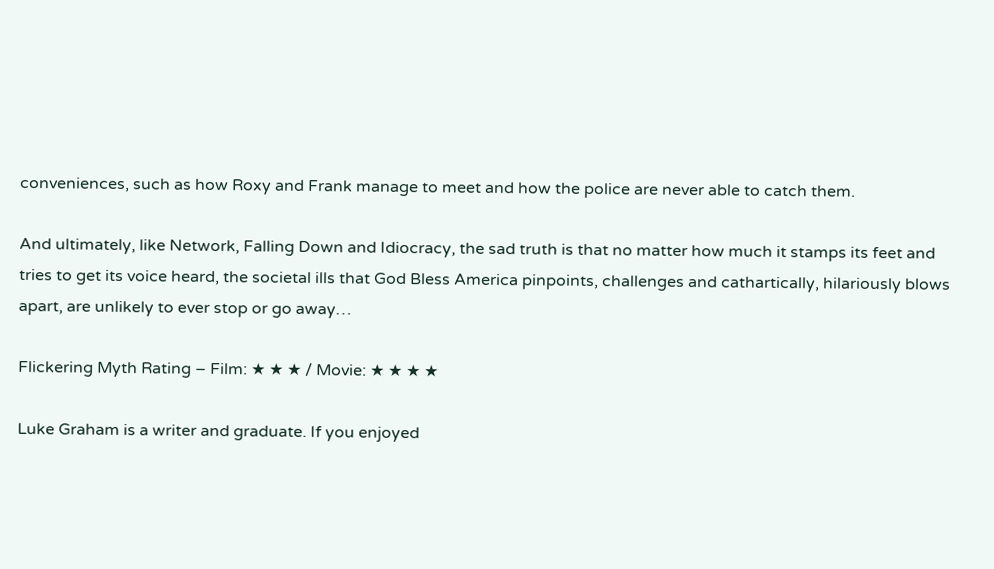conveniences, such as how Roxy and Frank manage to meet and how the police are never able to catch them.

And ultimately, like Network, Falling Down and Idiocracy, the sad truth is that no matter how much it stamps its feet and tries to get its voice heard, the societal ills that God Bless America pinpoints, challenges and cathartically, hilariously blows apart, are unlikely to ever stop or go away…

Flickering Myth Rating – Film: ★ ★ ★ / Movie: ★ ★ ★ ★

Luke Graham is a writer and graduate. If you enjoyed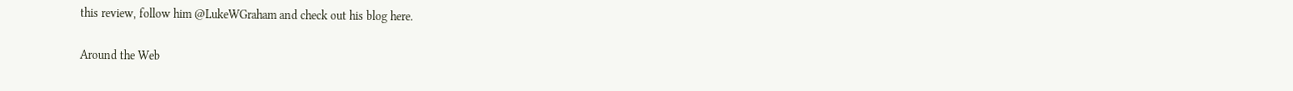this review, follow him @LukeWGraham and check out his blog here.

Around the Web